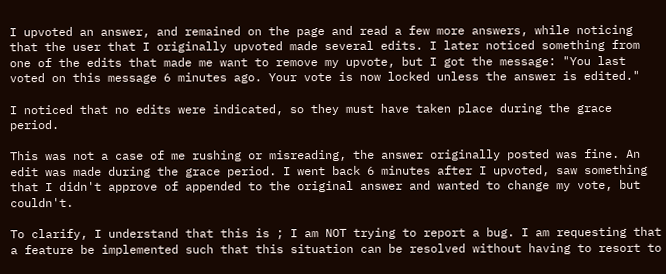I upvoted an answer, and remained on the page and read a few more answers, while noticing that the user that I originally upvoted made several edits. I later noticed something from one of the edits that made me want to remove my upvote, but I got the message: "You last voted on this message 6 minutes ago. Your vote is now locked unless the answer is edited."

I noticed that no edits were indicated, so they must have taken place during the grace period.

This was not a case of me rushing or misreading, the answer originally posted was fine. An edit was made during the grace period. I went back 6 minutes after I upvoted, saw something that I didn't approve of appended to the original answer and wanted to change my vote, but couldn't.

To clarify, I understand that this is ; I am NOT trying to report a bug. I am requesting that a feature be implemented such that this situation can be resolved without having to resort to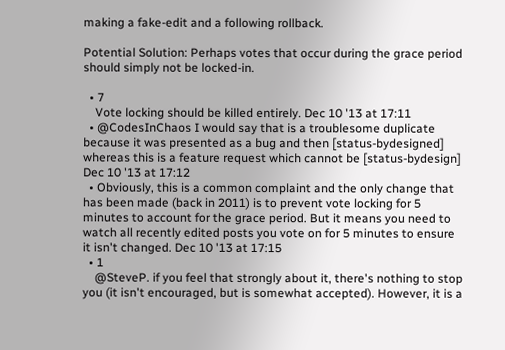making a fake-edit and a following rollback.

Potential Solution: Perhaps votes that occur during the grace period should simply not be locked-in.

  • 7
    Vote locking should be killed entirely. Dec 10 '13 at 17:11
  • @CodesInChaos I would say that is a troublesome duplicate because it was presented as a bug and then [status-bydesigned] whereas this is a feature request which cannot be [status-bydesign] Dec 10 '13 at 17:12
  • Obviously, this is a common complaint and the only change that has been made (back in 2011) is to prevent vote locking for 5 minutes to account for the grace period. But it means you need to watch all recently edited posts you vote on for 5 minutes to ensure it isn't changed. Dec 10 '13 at 17:15
  • 1
    @SteveP. if you feel that strongly about it, there's nothing to stop you (it isn't encouraged, but is somewhat accepted). However, it is a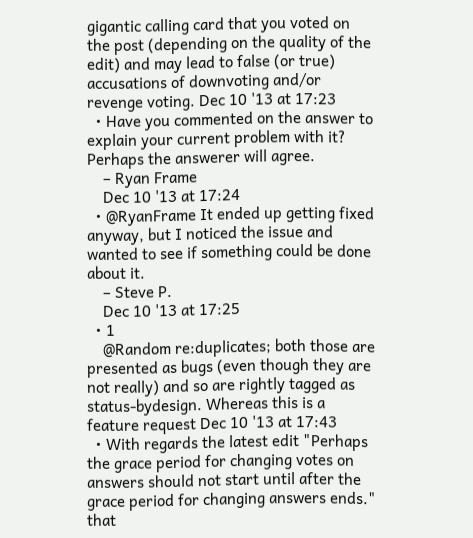gigantic calling card that you voted on the post (depending on the quality of the edit) and may lead to false (or true) accusations of downvoting and/or revenge voting. Dec 10 '13 at 17:23
  • Have you commented on the answer to explain your current problem with it? Perhaps the answerer will agree.
    – Ryan Frame
    Dec 10 '13 at 17:24
  • @RyanFrame It ended up getting fixed anyway, but I noticed the issue and wanted to see if something could be done about it.
    – Steve P.
    Dec 10 '13 at 17:25
  • 1
    @Random re:duplicates; both those are presented as bugs (even though they are not really) and so are rightly tagged as status-bydesign. Whereas this is a feature request Dec 10 '13 at 17:43
  • With regards the latest edit "Perhaps the grace period for changing votes on answers should not start until after the grace period for changing answers ends." that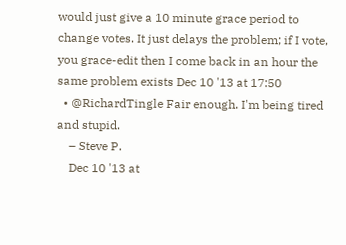would just give a 10 minute grace period to change votes. It just delays the problem; if I vote, you grace-edit then I come back in an hour the same problem exists Dec 10 '13 at 17:50
  • @RichardTingle Fair enough. I'm being tired and stupid.
    – Steve P.
    Dec 10 '13 at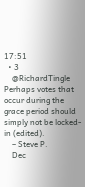17:51
  • 3
    @RichardTingle Perhaps votes that occur during the grace period should simply not be locked-in (edited).
    – Steve P.
    Dec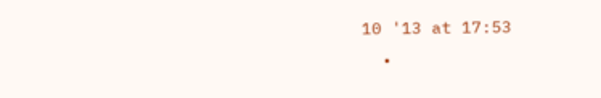10 '13 at 17:53
  •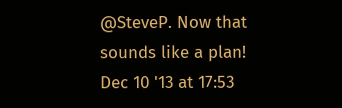@SteveP. Now that sounds like a plan! Dec 10 '13 at 17:53